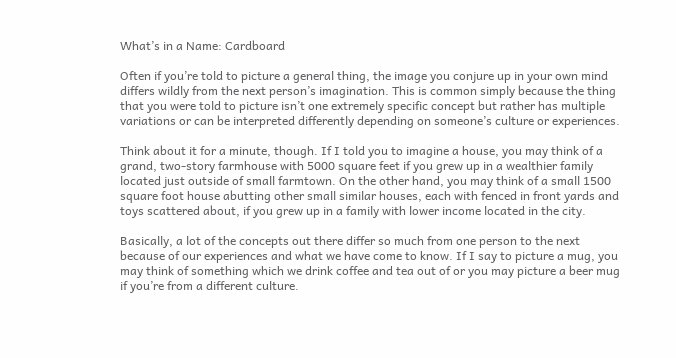What’s in a Name: Cardboard

Often if you’re told to picture a general thing, the image you conjure up in your own mind differs wildly from the next person’s imagination. This is common simply because the thing that you were told to picture isn’t one extremely specific concept but rather has multiple variations or can be interpreted differently depending on someone’s culture or experiences.

Think about it for a minute, though. If I told you to imagine a house, you may think of a grand, two-story farmhouse with 5000 square feet if you grew up in a wealthier family located just outside of small farmtown. On the other hand, you may think of a small 1500 square foot house abutting other small similar houses, each with fenced in front yards and toys scattered about, if you grew up in a family with lower income located in the city.

Basically, a lot of the concepts out there differ so much from one person to the next because of our experiences and what we have come to know. If I say to picture a mug, you may think of something which we drink coffee and tea out of or you may picture a beer mug if you’re from a different culture.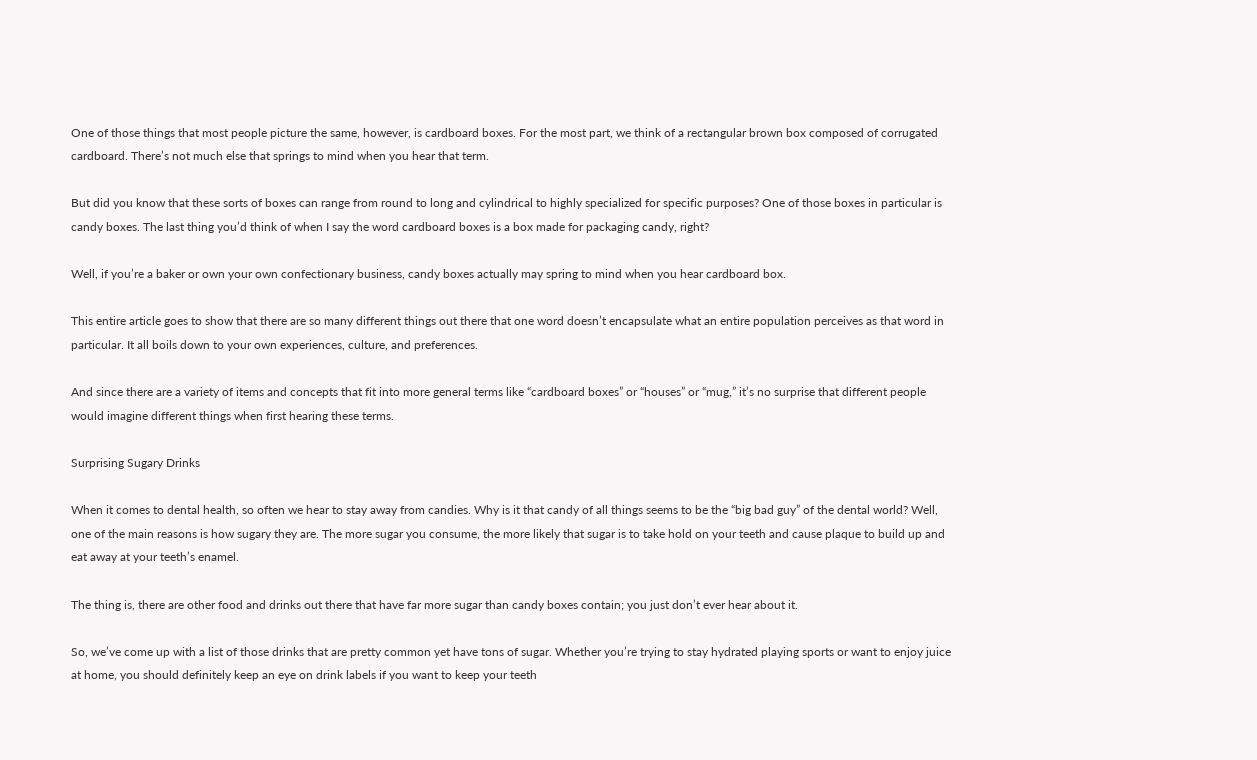One of those things that most people picture the same, however, is cardboard boxes. For the most part, we think of a rectangular brown box composed of corrugated cardboard. There’s not much else that springs to mind when you hear that term.

But did you know that these sorts of boxes can range from round to long and cylindrical to highly specialized for specific purposes? One of those boxes in particular is candy boxes. The last thing you’d think of when I say the word cardboard boxes is a box made for packaging candy, right?

Well, if you’re a baker or own your own confectionary business, candy boxes actually may spring to mind when you hear cardboard box.

This entire article goes to show that there are so many different things out there that one word doesn’t encapsulate what an entire population perceives as that word in particular. It all boils down to your own experiences, culture, and preferences.

And since there are a variety of items and concepts that fit into more general terms like “cardboard boxes” or “houses” or “mug,” it’s no surprise that different people would imagine different things when first hearing these terms.

Surprising Sugary Drinks

When it comes to dental health, so often we hear to stay away from candies. Why is it that candy of all things seems to be the “big bad guy” of the dental world? Well, one of the main reasons is how sugary they are. The more sugar you consume, the more likely that sugar is to take hold on your teeth and cause plaque to build up and eat away at your teeth’s enamel.

The thing is, there are other food and drinks out there that have far more sugar than candy boxes contain; you just don’t ever hear about it.

So, we’ve come up with a list of those drinks that are pretty common yet have tons of sugar. Whether you’re trying to stay hydrated playing sports or want to enjoy juice at home, you should definitely keep an eye on drink labels if you want to keep your teeth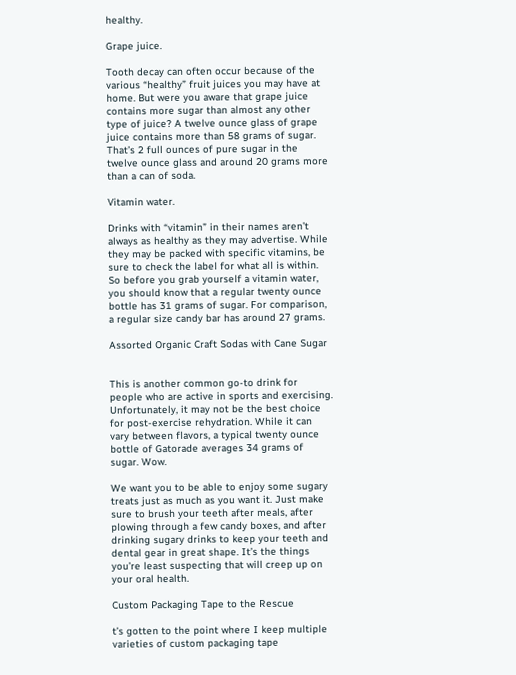healthy.

Grape juice.

Tooth decay can often occur because of the various “healthy” fruit juices you may have at home. But were you aware that grape juice contains more sugar than almost any other type of juice? A twelve ounce glass of grape juice contains more than 58 grams of sugar. That’s 2 full ounces of pure sugar in the twelve ounce glass and around 20 grams more than a can of soda.

Vitamin water.

Drinks with “vitamin” in their names aren’t always as healthy as they may advertise. While they may be packed with specific vitamins, be sure to check the label for what all is within. So before you grab yourself a vitamin water, you should know that a regular twenty ounce bottle has 31 grams of sugar. For comparison, a regular size candy bar has around 27 grams.

Assorted Organic Craft Sodas with Cane Sugar


This is another common go-to drink for people who are active in sports and exercising. Unfortunately, it may not be the best choice for post-exercise rehydration. While it can vary between flavors, a typical twenty ounce bottle of Gatorade averages 34 grams of sugar. Wow.

We want you to be able to enjoy some sugary treats just as much as you want it. Just make sure to brush your teeth after meals, after plowing through a few candy boxes, and after drinking sugary drinks to keep your teeth and dental gear in great shape. It’s the things you’re least suspecting that will creep up on your oral health.

Custom Packaging Tape to the Rescue

t’s gotten to the point where I keep multiple varieties of custom packaging tape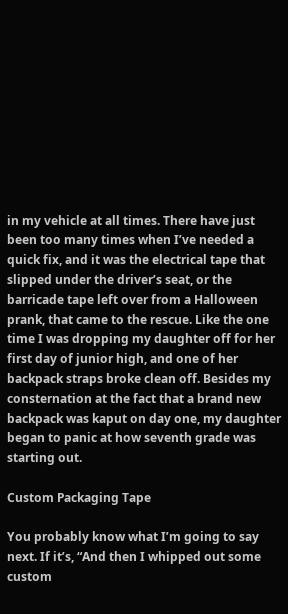in my vehicle at all times. There have just been too many times when I’ve needed a quick fix, and it was the electrical tape that slipped under the driver’s seat, or the barricade tape left over from a Halloween prank, that came to the rescue. Like the one time I was dropping my daughter off for her first day of junior high, and one of her backpack straps broke clean off. Besides my consternation at the fact that a brand new backpack was kaput on day one, my daughter began to panic at how seventh grade was starting out.

Custom Packaging Tape

You probably know what I’m going to say next. If it’s, “And then I whipped out some custom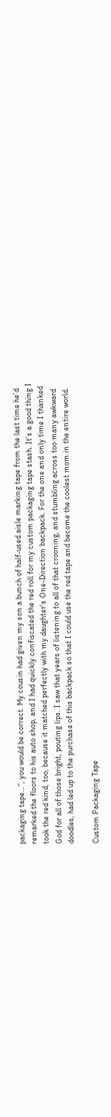packaging tape…”, you would be correct. My cousin had given my son a bunch of half-used aisle marking tape from the last time he’d remarked the floors to his auto shop, and I had quickly confiscated the red roll for my custom packaging tape stash. It’s a good thing I took the red kind, too, because it matched perfectly with my daughter’s One-Direction backpack. For the one and only time I thanked God for all of those bright, pouting lips. I saw that years of listening to all of that crooning, and stumbling across too many awkward doodles, had led up to the purchase of this backpack so that I could use the red tape and become the coolest mom in the entire world.

Custom Packaging Tape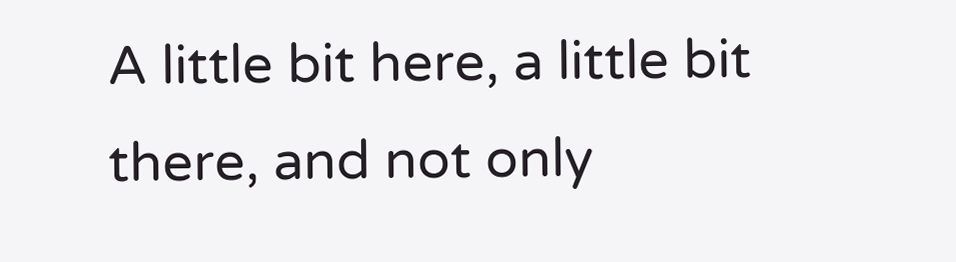A little bit here, a little bit there, and not only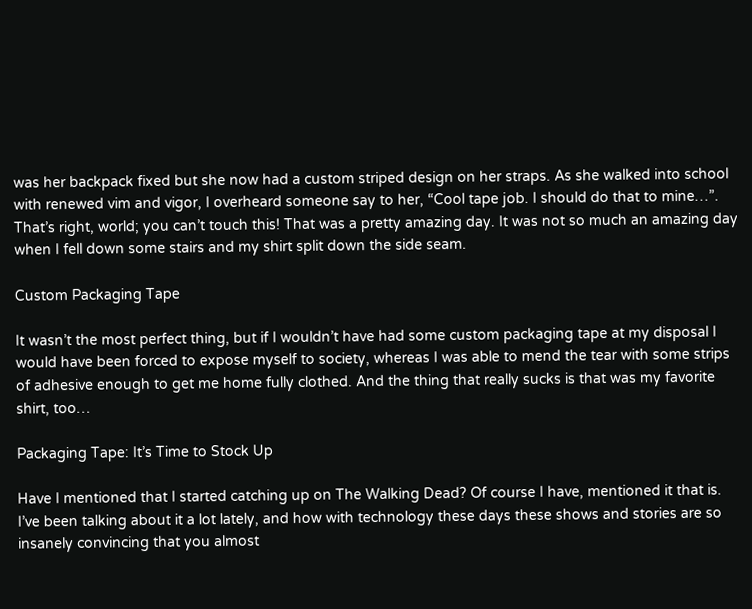was her backpack fixed but she now had a custom striped design on her straps. As she walked into school with renewed vim and vigor, I overheard someone say to her, “Cool tape job. I should do that to mine…”. That’s right, world; you can’t touch this! That was a pretty amazing day. It was not so much an amazing day when I fell down some stairs and my shirt split down the side seam.

Custom Packaging Tape

It wasn’t the most perfect thing, but if I wouldn’t have had some custom packaging tape at my disposal I would have been forced to expose myself to society, whereas I was able to mend the tear with some strips of adhesive enough to get me home fully clothed. And the thing that really sucks is that was my favorite shirt, too…

Packaging Tape: It’s Time to Stock Up

Have I mentioned that I started catching up on The Walking Dead? Of course I have, mentioned it that is. I’ve been talking about it a lot lately, and how with technology these days these shows and stories are so insanely convincing that you almost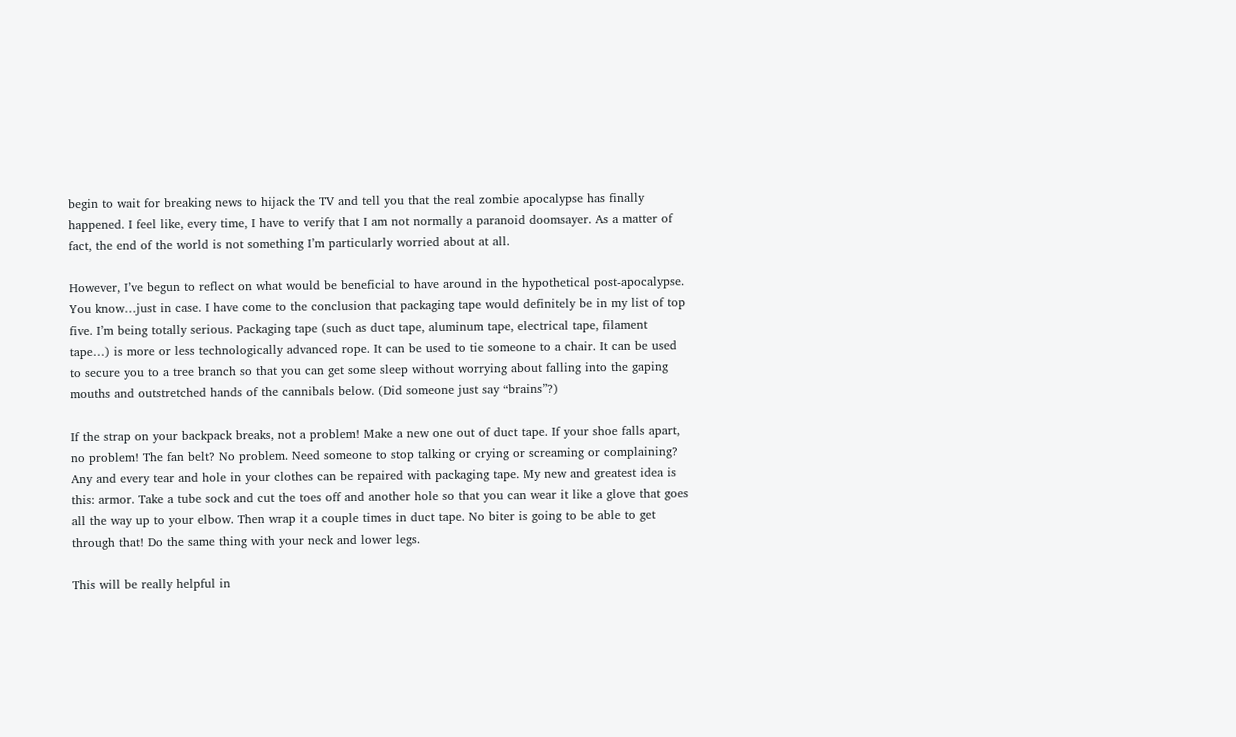begin to wait for breaking news to hijack the TV and tell you that the real zombie apocalypse has finally happened. I feel like, every time, I have to verify that I am not normally a paranoid doomsayer. As a matter of fact, the end of the world is not something I’m particularly worried about at all.

However, I’ve begun to reflect on what would be beneficial to have around in the hypothetical post-apocalypse. You know…just in case. I have come to the conclusion that packaging tape would definitely be in my list of top five. I’m being totally serious. Packaging tape (such as duct tape, aluminum tape, electrical tape, filament tape…) is more or less technologically advanced rope. It can be used to tie someone to a chair. It can be used to secure you to a tree branch so that you can get some sleep without worrying about falling into the gaping mouths and outstretched hands of the cannibals below. (Did someone just say “brains”?)

If the strap on your backpack breaks, not a problem! Make a new one out of duct tape. If your shoe falls apart, no problem! The fan belt? No problem. Need someone to stop talking or crying or screaming or complaining? Any and every tear and hole in your clothes can be repaired with packaging tape. My new and greatest idea is this: armor. Take a tube sock and cut the toes off and another hole so that you can wear it like a glove that goes all the way up to your elbow. Then wrap it a couple times in duct tape. No biter is going to be able to get through that! Do the same thing with your neck and lower legs.

This will be really helpful in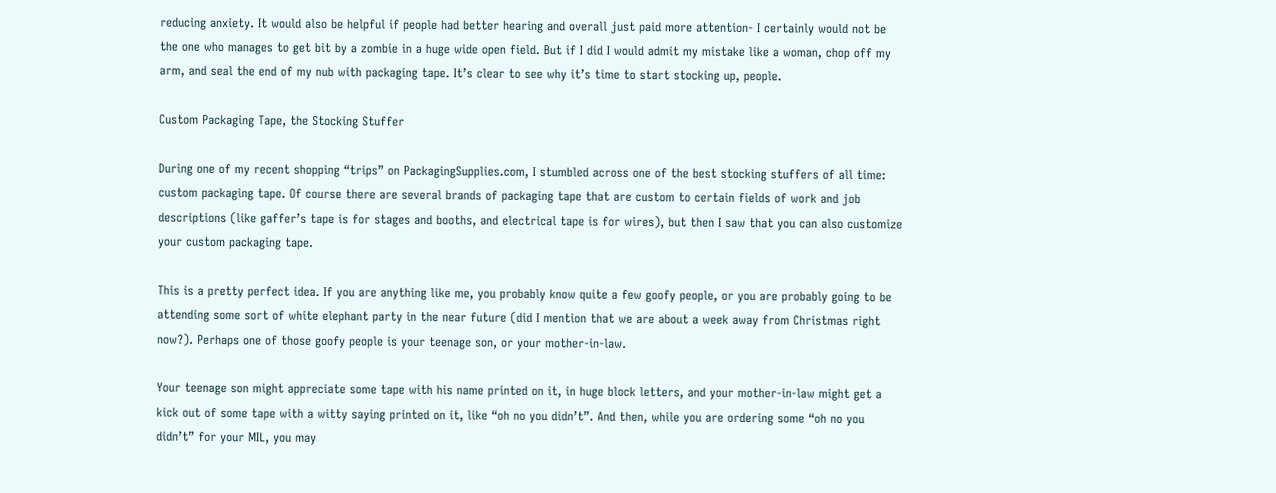reducing anxiety. It would also be helpful if people had better hearing and overall just paid more attention- I certainly would not be the one who manages to get bit by a zombie in a huge wide open field. But if I did I would admit my mistake like a woman, chop off my arm, and seal the end of my nub with packaging tape. It’s clear to see why it’s time to start stocking up, people.

Custom Packaging Tape, the Stocking Stuffer

During one of my recent shopping “trips” on PackagingSupplies.com, I stumbled across one of the best stocking stuffers of all time: custom packaging tape. Of course there are several brands of packaging tape that are custom to certain fields of work and job descriptions (like gaffer’s tape is for stages and booths, and electrical tape is for wires), but then I saw that you can also customize your custom packaging tape.

This is a pretty perfect idea. If you are anything like me, you probably know quite a few goofy people, or you are probably going to be attending some sort of white elephant party in the near future (did I mention that we are about a week away from Christmas right now?). Perhaps one of those goofy people is your teenage son, or your mother-in-law.

Your teenage son might appreciate some tape with his name printed on it, in huge block letters, and your mother-in-law might get a kick out of some tape with a witty saying printed on it, like “oh no you didn’t”. And then, while you are ordering some “oh no you didn’t” for your MIL, you may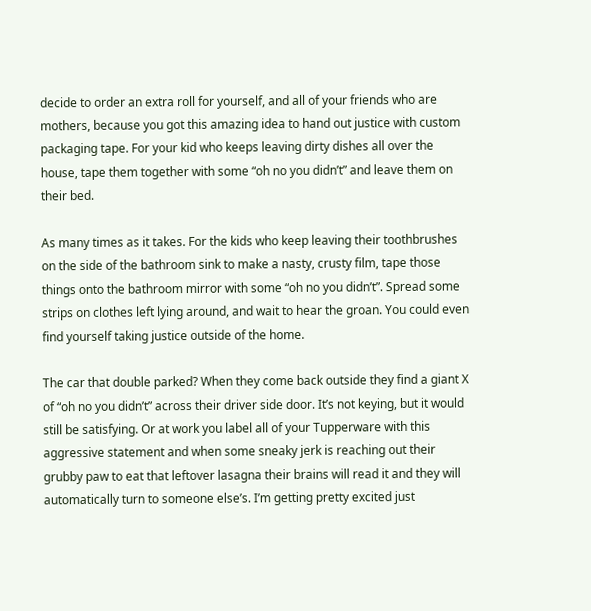decide to order an extra roll for yourself, and all of your friends who are mothers, because you got this amazing idea to hand out justice with custom packaging tape. For your kid who keeps leaving dirty dishes all over the house, tape them together with some “oh no you didn’t” and leave them on their bed.

As many times as it takes. For the kids who keep leaving their toothbrushes on the side of the bathroom sink to make a nasty, crusty film, tape those things onto the bathroom mirror with some “oh no you didn’t”. Spread some strips on clothes left lying around, and wait to hear the groan. You could even find yourself taking justice outside of the home.

The car that double parked? When they come back outside they find a giant X of “oh no you didn’t” across their driver side door. It’s not keying, but it would still be satisfying. Or at work you label all of your Tupperware with this aggressive statement and when some sneaky jerk is reaching out their grubby paw to eat that leftover lasagna their brains will read it and they will automatically turn to someone else’s. I’m getting pretty excited just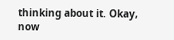thinking about it. Okay, now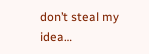don’t steal my idea…